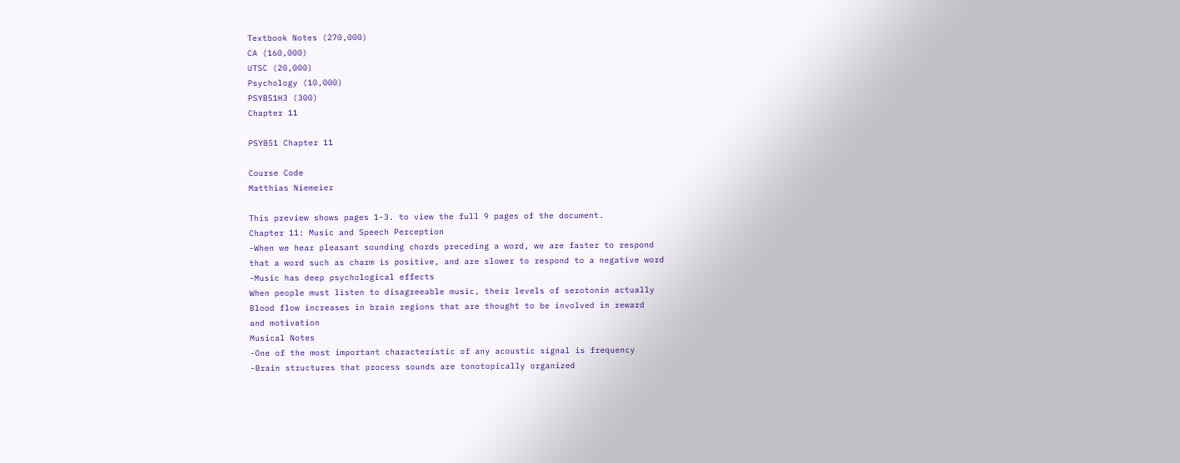Textbook Notes (270,000)
CA (160,000)
UTSC (20,000)
Psychology (10,000)
PSYB51H3 (300)
Chapter 11

PSYB51 Chapter 11

Course Code
Matthias Niemeier

This preview shows pages 1-3. to view the full 9 pages of the document.
Chapter 11: Music and Speech Perception
-When we hear pleasant sounding chords preceding a word, we are faster to respond
that a word such as charm is positive, and are slower to respond to a negative word
-Music has deep psychological effects
When people must listen to disagreeable music, their levels of serotonin actually
Blood flow increases in brain regions that are thought to be involved in reward
and motivation
Musical Notes
-One of the most important characteristic of any acoustic signal is frequency
-Brain structures that process sounds are tonotopically organized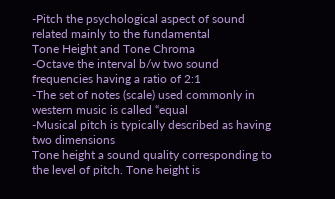-Pitch the psychological aspect of sound related mainly to the fundamental
Tone Height and Tone Chroma
-Octave the interval b/w two sound frequencies having a ratio of 2:1
-The set of notes (scale) used commonly in western music is called “equal
-Musical pitch is typically described as having two dimensions
Tone height a sound quality corresponding to the level of pitch. Tone height is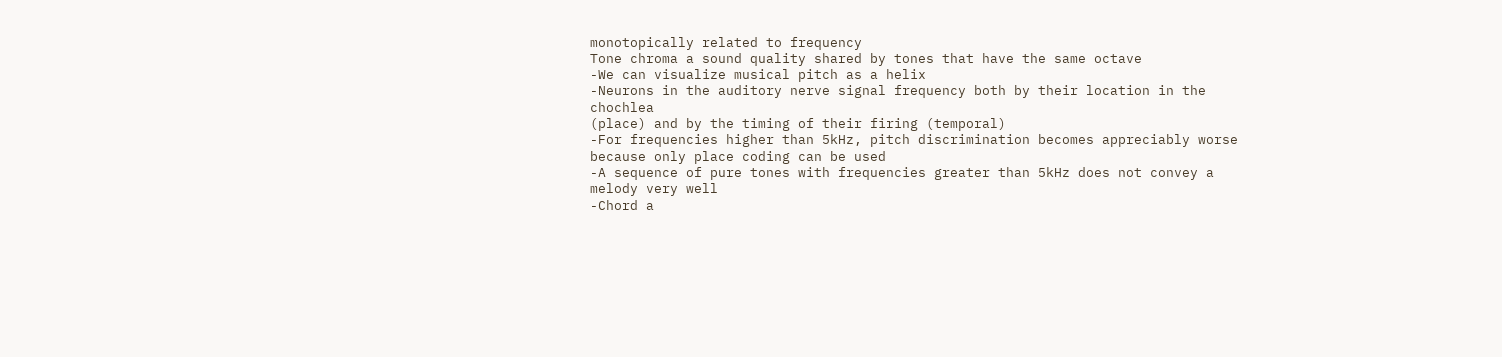monotopically related to frequency
Tone chroma a sound quality shared by tones that have the same octave
-We can visualize musical pitch as a helix
-Neurons in the auditory nerve signal frequency both by their location in the chochlea
(place) and by the timing of their firing (temporal)
-For frequencies higher than 5kHz, pitch discrimination becomes appreciably worse
because only place coding can be used
-A sequence of pure tones with frequencies greater than 5kHz does not convey a
melody very well
-Chord a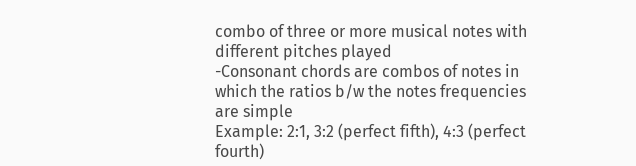combo of three or more musical notes with different pitches played
-Consonant chords are combos of notes in which the ratios b/w the notes frequencies
are simple
Example: 2:1, 3:2 (perfect fifth), 4:3 (perfect fourth)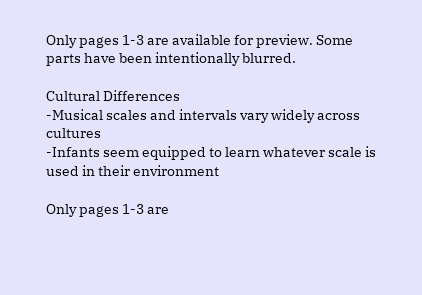Only pages 1-3 are available for preview. Some parts have been intentionally blurred.

Cultural Differences
-Musical scales and intervals vary widely across cultures
-Infants seem equipped to learn whatever scale is used in their environment

Only pages 1-3 are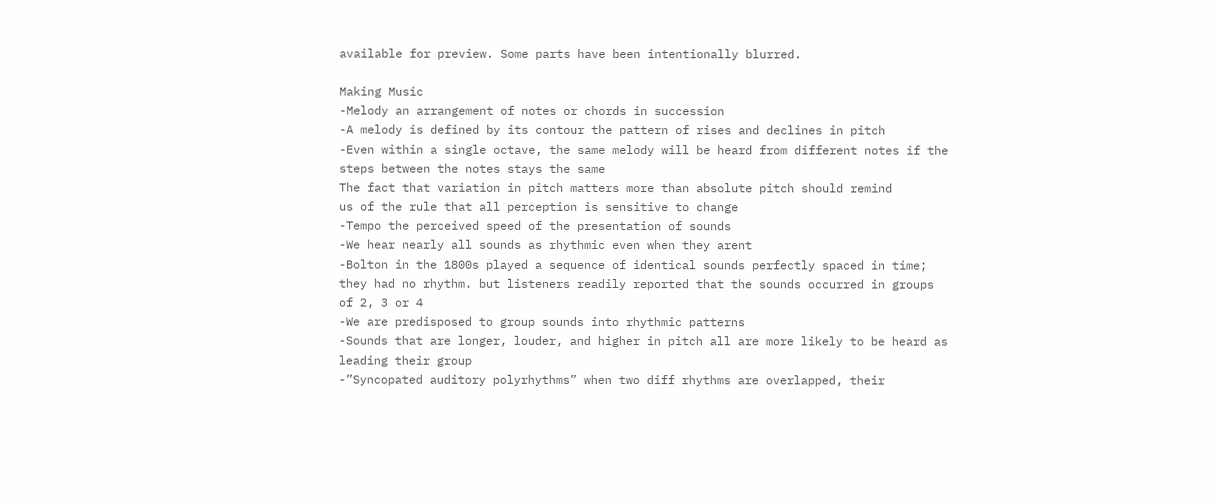available for preview. Some parts have been intentionally blurred.

Making Music
-Melody an arrangement of notes or chords in succession
-A melody is defined by its contour the pattern of rises and declines in pitch
-Even within a single octave, the same melody will be heard from different notes if the
steps between the notes stays the same
The fact that variation in pitch matters more than absolute pitch should remind
us of the rule that all perception is sensitive to change
-Tempo the perceived speed of the presentation of sounds
-We hear nearly all sounds as rhythmic even when they arent
-Bolton in the 1800s played a sequence of identical sounds perfectly spaced in time;
they had no rhythm. but listeners readily reported that the sounds occurred in groups
of 2, 3 or 4
-We are predisposed to group sounds into rhythmic patterns
-Sounds that are longer, louder, and higher in pitch all are more likely to be heard as
leading their group
-”Syncopated auditory polyrhythms” when two diff rhythms are overlapped, their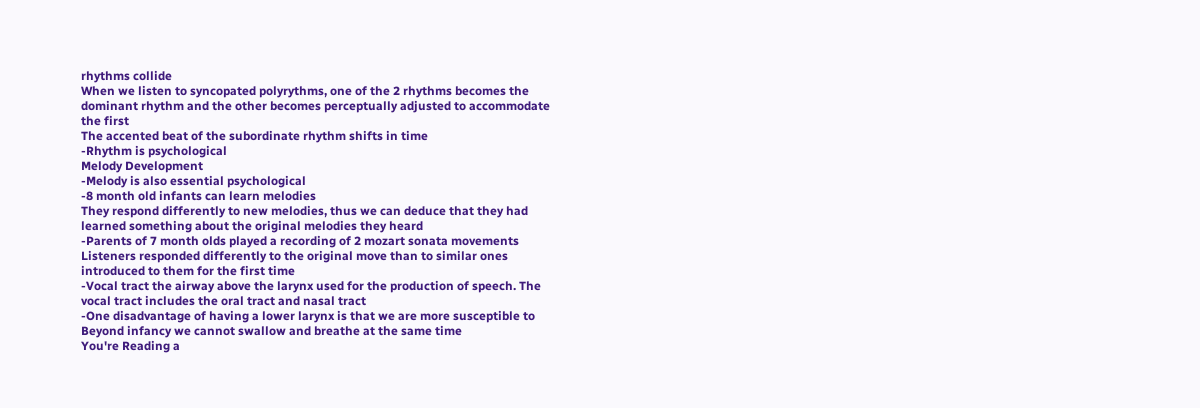rhythms collide
When we listen to syncopated polyrythms, one of the 2 rhythms becomes the
dominant rhythm and the other becomes perceptually adjusted to accommodate
the first
The accented beat of the subordinate rhythm shifts in time
-Rhythm is psychological
Melody Development
-Melody is also essential psychological
-8 month old infants can learn melodies
They respond differently to new melodies, thus we can deduce that they had
learned something about the original melodies they heard
-Parents of 7 month olds played a recording of 2 mozart sonata movements
Listeners responded differently to the original move than to similar ones
introduced to them for the first time
-Vocal tract the airway above the larynx used for the production of speech. The
vocal tract includes the oral tract and nasal tract
-One disadvantage of having a lower larynx is that we are more susceptible to
Beyond infancy we cannot swallow and breathe at the same time
You're Reading a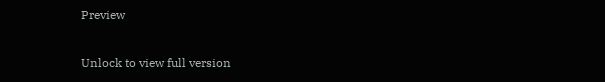Preview

Unlock to view full version